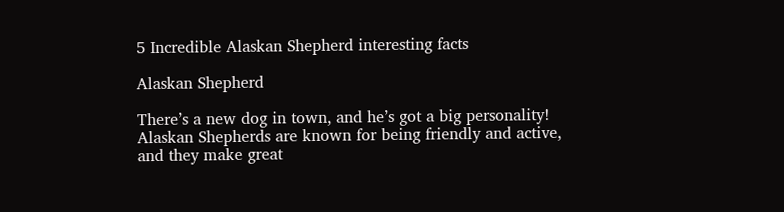5 Incredible Alaskan Shepherd interesting facts

Alaskan Shepherd

There’s a new dog in town, and he’s got a big personality! Alaskan Shepherds are known for being friendly and active, and they make great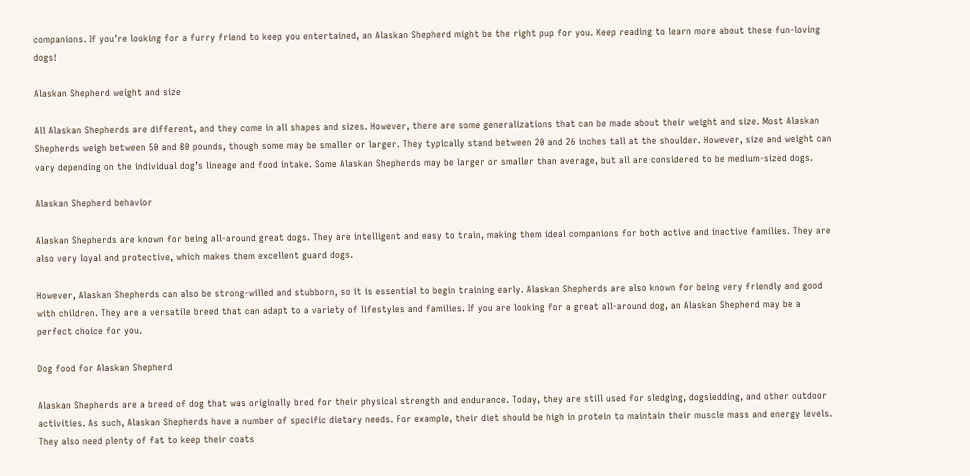companions. If you’re looking for a furry friend to keep you entertained, an Alaskan Shepherd might be the right pup for you. Keep reading to learn more about these fun-loving dogs!

Alaskan Shepherd weight and size

All Alaskan Shepherds are different, and they come in all shapes and sizes. However, there are some generalizations that can be made about their weight and size. Most Alaskan Shepherds weigh between 50 and 80 pounds, though some may be smaller or larger. They typically stand between 20 and 26 inches tall at the shoulder. However, size and weight can vary depending on the individual dog’s lineage and food intake. Some Alaskan Shepherds may be larger or smaller than average, but all are considered to be medium-sized dogs.

Alaskan Shepherd behavior

Alaskan Shepherds are known for being all-around great dogs. They are intelligent and easy to train, making them ideal companions for both active and inactive families. They are also very loyal and protective, which makes them excellent guard dogs.

However, Alaskan Shepherds can also be strong-willed and stubborn, so it is essential to begin training early. Alaskan Shepherds are also known for being very friendly and good with children. They are a versatile breed that can adapt to a variety of lifestyles and families. If you are looking for a great all-around dog, an Alaskan Shepherd may be a perfect choice for you.

Dog food for Alaskan Shepherd

Alaskan Shepherds are a breed of dog that was originally bred for their physical strength and endurance. Today, they are still used for sledging, dogsledding, and other outdoor activities. As such, Alaskan Shepherds have a number of specific dietary needs. For example, their diet should be high in protein to maintain their muscle mass and energy levels. They also need plenty of fat to keep their coats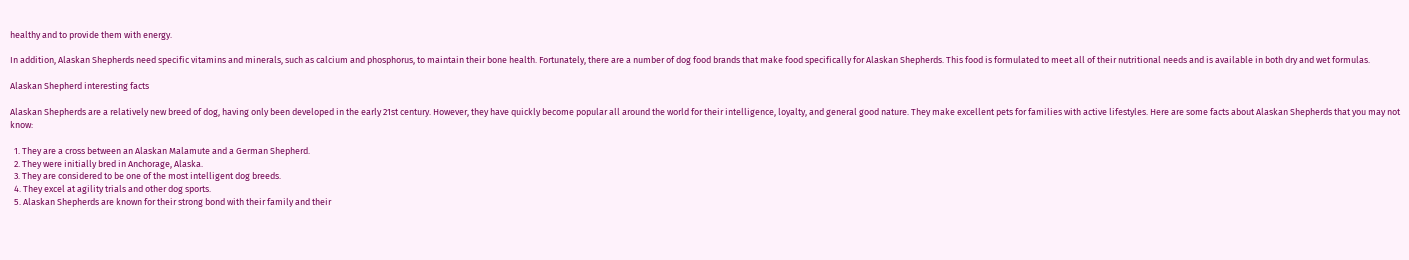healthy and to provide them with energy.

In addition, Alaskan Shepherds need specific vitamins and minerals, such as calcium and phosphorus, to maintain their bone health. Fortunately, there are a number of dog food brands that make food specifically for Alaskan Shepherds. This food is formulated to meet all of their nutritional needs and is available in both dry and wet formulas.

Alaskan Shepherd interesting facts

Alaskan Shepherds are a relatively new breed of dog, having only been developed in the early 21st century. However, they have quickly become popular all around the world for their intelligence, loyalty, and general good nature. They make excellent pets for families with active lifestyles. Here are some facts about Alaskan Shepherds that you may not know:

  1. They are a cross between an Alaskan Malamute and a German Shepherd.
  2. They were initially bred in Anchorage, Alaska.
  3. They are considered to be one of the most intelligent dog breeds.
  4. They excel at agility trials and other dog sports.
  5. Alaskan Shepherds are known for their strong bond with their family and their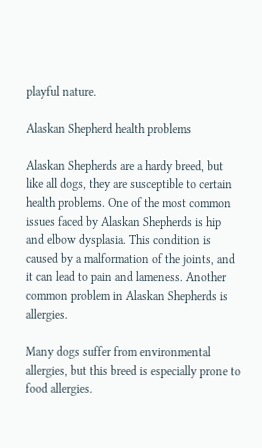playful nature.

Alaskan Shepherd health problems

Alaskan Shepherds are a hardy breed, but like all dogs, they are susceptible to certain health problems. One of the most common issues faced by Alaskan Shepherds is hip and elbow dysplasia. This condition is caused by a malformation of the joints, and it can lead to pain and lameness. Another common problem in Alaskan Shepherds is allergies.

Many dogs suffer from environmental allergies, but this breed is especially prone to food allergies.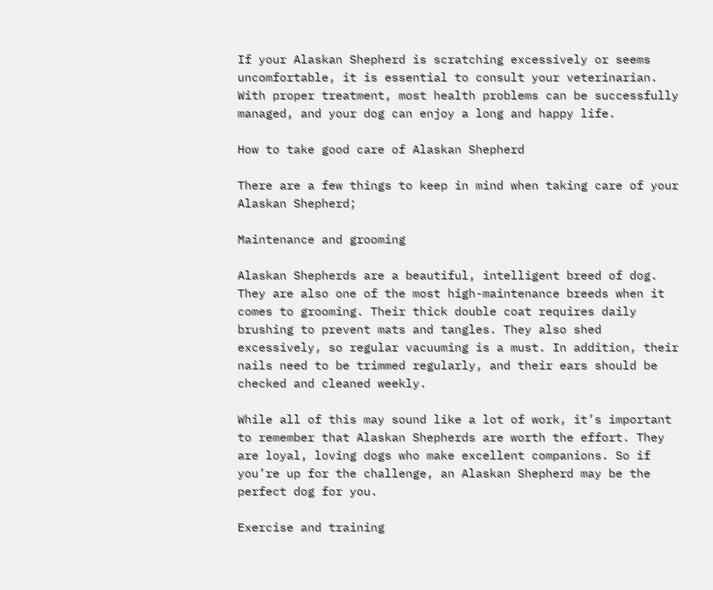If your Alaskan Shepherd is scratching excessively or seems uncomfortable, it is essential to consult your veterinarian. With proper treatment, most health problems can be successfully managed, and your dog can enjoy a long and happy life.

How to take good care of Alaskan Shepherd

There are a few things to keep in mind when taking care of your Alaskan Shepherd;

Maintenance and grooming

Alaskan Shepherds are a beautiful, intelligent breed of dog. They are also one of the most high-maintenance breeds when it comes to grooming. Their thick double coat requires daily brushing to prevent mats and tangles. They also shed excessively, so regular vacuuming is a must. In addition, their nails need to be trimmed regularly, and their ears should be checked and cleaned weekly.

While all of this may sound like a lot of work, it’s important to remember that Alaskan Shepherds are worth the effort. They are loyal, loving dogs who make excellent companions. So if you’re up for the challenge, an Alaskan Shepherd may be the perfect dog for you.

Exercise and training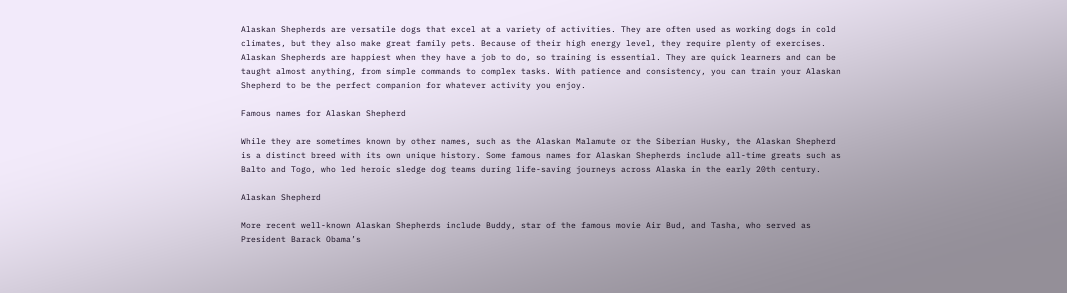Alaskan Shepherds are versatile dogs that excel at a variety of activities. They are often used as working dogs in cold climates, but they also make great family pets. Because of their high energy level, they require plenty of exercises. Alaskan Shepherds are happiest when they have a job to do, so training is essential. They are quick learners and can be taught almost anything, from simple commands to complex tasks. With patience and consistency, you can train your Alaskan Shepherd to be the perfect companion for whatever activity you enjoy.

Famous names for Alaskan Shepherd

While they are sometimes known by other names, such as the Alaskan Malamute or the Siberian Husky, the Alaskan Shepherd is a distinct breed with its own unique history. Some famous names for Alaskan Shepherds include all-time greats such as Balto and Togo, who led heroic sledge dog teams during life-saving journeys across Alaska in the early 20th century.

Alaskan Shepherd

More recent well-known Alaskan Shepherds include Buddy, star of the famous movie Air Bud, and Tasha, who served as President Barack Obama’s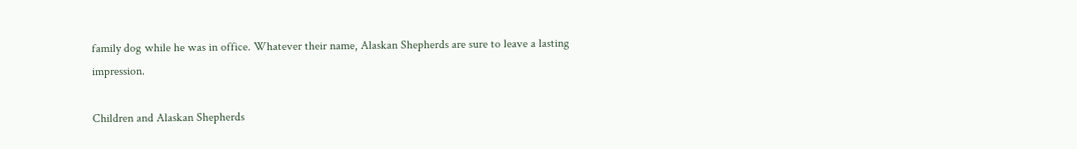family dog while he was in office. Whatever their name, Alaskan Shepherds are sure to leave a lasting impression.

Children and Alaskan Shepherds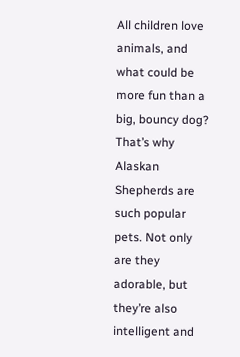All children love animals, and what could be more fun than a big, bouncy dog? That’s why Alaskan Shepherds are such popular pets. Not only are they adorable, but they’re also intelligent and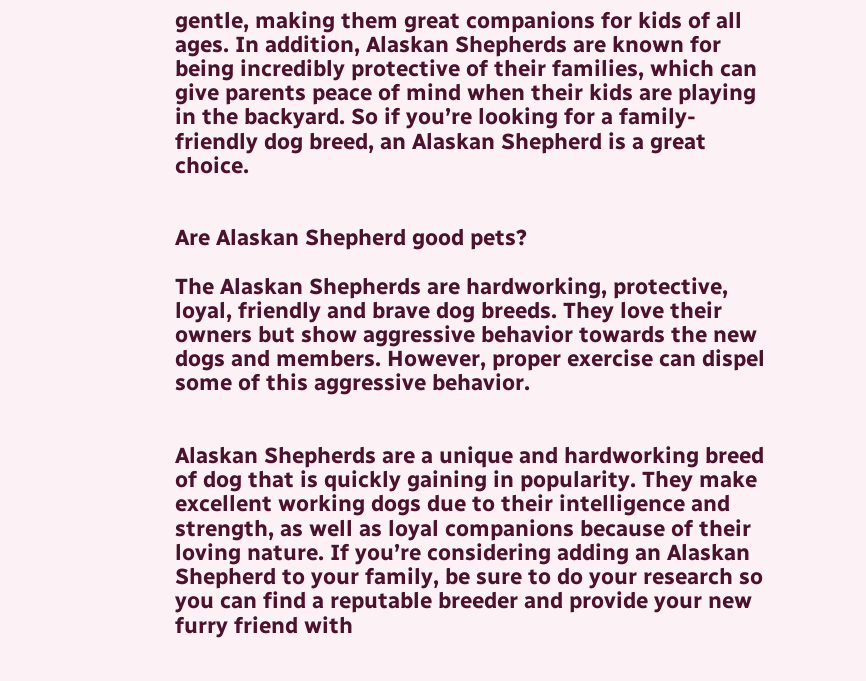gentle, making them great companions for kids of all ages. In addition, Alaskan Shepherds are known for being incredibly protective of their families, which can give parents peace of mind when their kids are playing in the backyard. So if you’re looking for a family-friendly dog breed, an Alaskan Shepherd is a great choice.


Are Alaskan Shepherd good pets?

The Alaskan Shepherds are hardworking, protective, loyal, friendly and brave dog breeds. They love their owners but show aggressive behavior towards the new dogs and members. However, proper exercise can dispel some of this aggressive behavior.


Alaskan Shepherds are a unique and hardworking breed of dog that is quickly gaining in popularity. They make excellent working dogs due to their intelligence and strength, as well as loyal companions because of their loving nature. If you’re considering adding an Alaskan Shepherd to your family, be sure to do your research so you can find a reputable breeder and provide your new furry friend with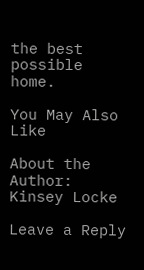the best possible home.

You May Also Like

About the Author: Kinsey Locke

Leave a Reply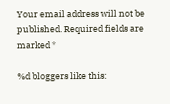Your email address will not be published. Required fields are marked *

%d bloggers like this: